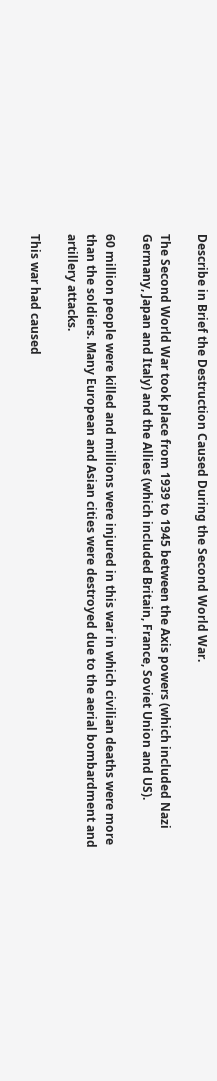Describe in Brief the Destruction Caused During the Second World War.

The Second World War took place from 1939 to 1945 between the Axis powers (which included Nazi Germany, Japan and Italy) and the Allies (which included Britain, France, Soviet Union and US).

60 million people were killed and millions were injured in this war in which civilian deaths were more than the soldiers. Many European and Asian cities were destroyed due to the aerial bombardment and artillery attacks.

This war had caused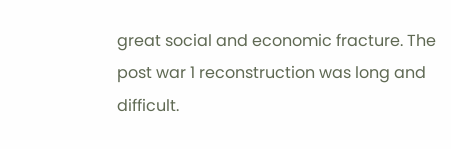great social and economic fracture. The post war 1 reconstruction was long and difficult.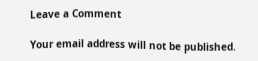Leave a Comment

Your email address will not be published.